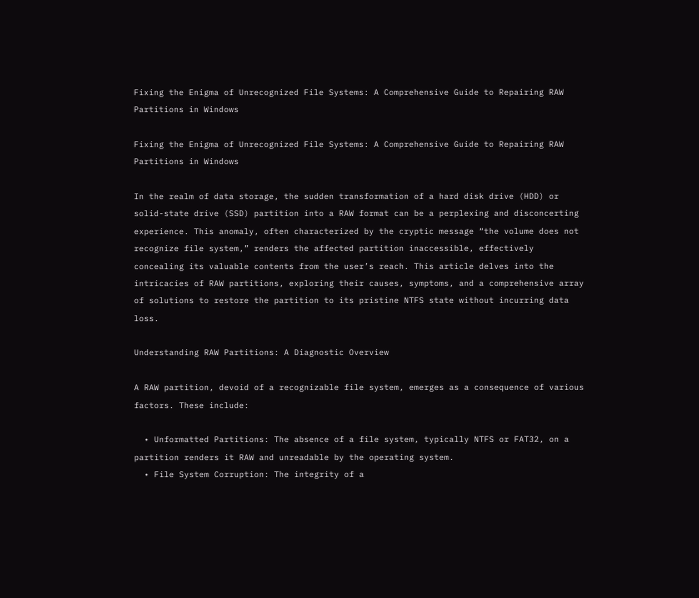Fixing the Enigma of Unrecognized File Systems: A Comprehensive Guide to Repairing RAW Partitions in Windows

Fixing the Enigma of Unrecognized File Systems: A Comprehensive Guide to Repairing RAW Partitions in Windows

In the realm of data storage, the sudden transformation of a hard disk drive (HDD) or solid-state drive (SSD) partition into a RAW format can be a perplexing and disconcerting experience. This anomaly, often characterized by the cryptic message “the volume does not recognize file system,” renders the affected partition inaccessible, effectively concealing its valuable contents from the user’s reach. This article delves into the intricacies of RAW partitions, exploring their causes, symptoms, and a comprehensive array of solutions to restore the partition to its pristine NTFS state without incurring data loss.

Understanding RAW Partitions: A Diagnostic Overview

A RAW partition, devoid of a recognizable file system, emerges as a consequence of various factors. These include:

  • Unformatted Partitions: The absence of a file system, typically NTFS or FAT32, on a partition renders it RAW and unreadable by the operating system.
  • File System Corruption: The integrity of a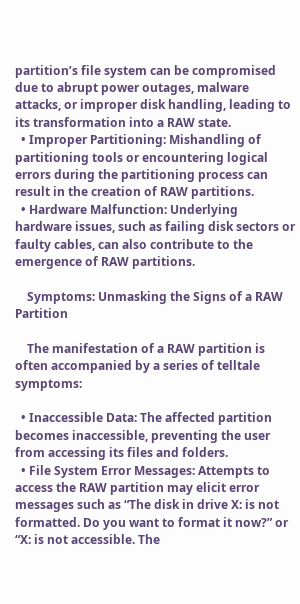partition’s file system can be compromised due to abrupt power outages, malware attacks, or improper disk handling, leading to its transformation into a RAW state.
  • Improper Partitioning: Mishandling of partitioning tools or encountering logical errors during the partitioning process can result in the creation of RAW partitions.
  • Hardware Malfunction: Underlying hardware issues, such as failing disk sectors or faulty cables, can also contribute to the emergence of RAW partitions.

    Symptoms: Unmasking the Signs of a RAW Partition

    The manifestation of a RAW partition is often accompanied by a series of telltale symptoms:

  • Inaccessible Data: The affected partition becomes inaccessible, preventing the user from accessing its files and folders.
  • File System Error Messages: Attempts to access the RAW partition may elicit error messages such as “The disk in drive X: is not formatted. Do you want to format it now?” or “X: is not accessible. The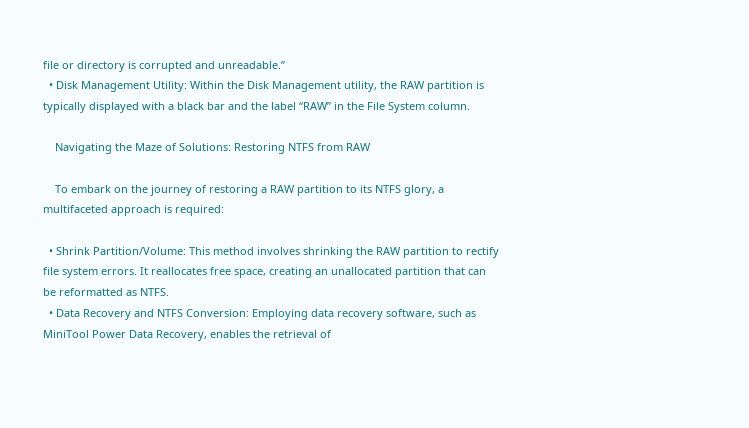file or directory is corrupted and unreadable.”
  • Disk Management Utility: Within the Disk Management utility, the RAW partition is typically displayed with a black bar and the label “RAW” in the File System column.

    Navigating the Maze of Solutions: Restoring NTFS from RAW

    To embark on the journey of restoring a RAW partition to its NTFS glory, a multifaceted approach is required:

  • Shrink Partition/Volume: This method involves shrinking the RAW partition to rectify file system errors. It reallocates free space, creating an unallocated partition that can be reformatted as NTFS.
  • Data Recovery and NTFS Conversion: Employing data recovery software, such as MiniTool Power Data Recovery, enables the retrieval of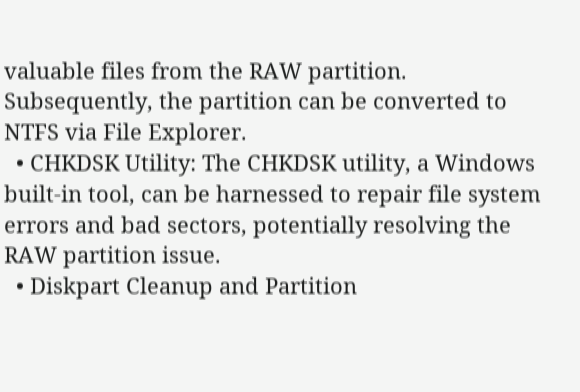valuable files from the RAW partition. Subsequently, the partition can be converted to NTFS via File Explorer.
  • CHKDSK Utility: The CHKDSK utility, a Windows built-in tool, can be harnessed to repair file system errors and bad sectors, potentially resolving the RAW partition issue.
  • Diskpart Cleanup and Partition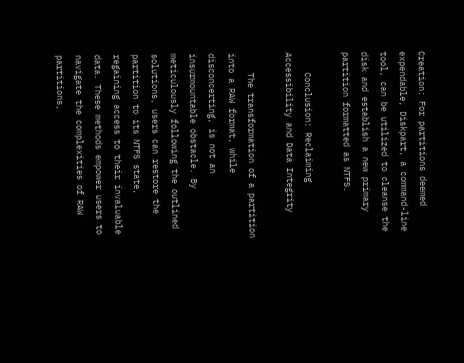Creation: For partitions deemed expendable, Diskpart, a command-line tool, can be utilized to cleanse the disk and establish a new primary partition formatted as NTFS.

    Conclusion: Reclaiming Accessibility and Data Integrity

    The transformation of a partition into a RAW format, while disconcerting, is not an insurmountable obstacle. By meticulously following the outlined solutions, users can restore the partition to its NTFS state, regaining access to their invaluable data. These methods empower users to navigate the complexities of RAW partitions,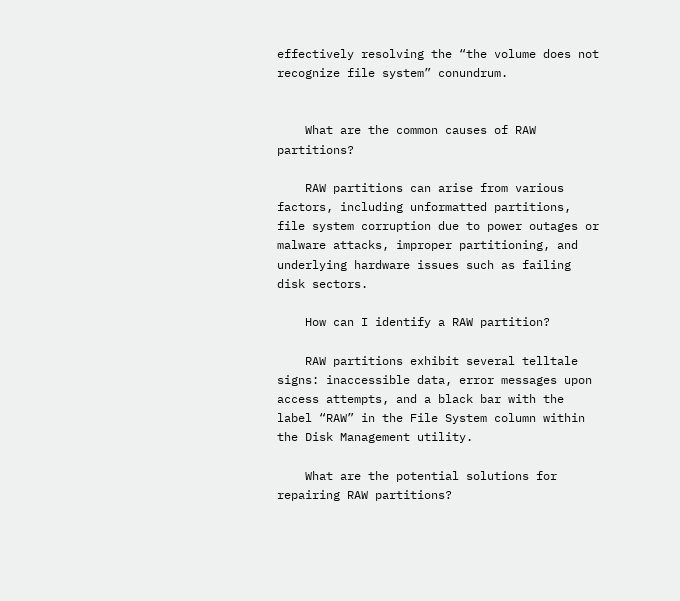effectively resolving the “the volume does not recognize file system” conundrum.


    What are the common causes of RAW partitions?

    RAW partitions can arise from various factors, including unformatted partitions, file system corruption due to power outages or malware attacks, improper partitioning, and underlying hardware issues such as failing disk sectors.

    How can I identify a RAW partition?

    RAW partitions exhibit several telltale signs: inaccessible data, error messages upon access attempts, and a black bar with the label “RAW” in the File System column within the Disk Management utility.

    What are the potential solutions for repairing RAW partitions?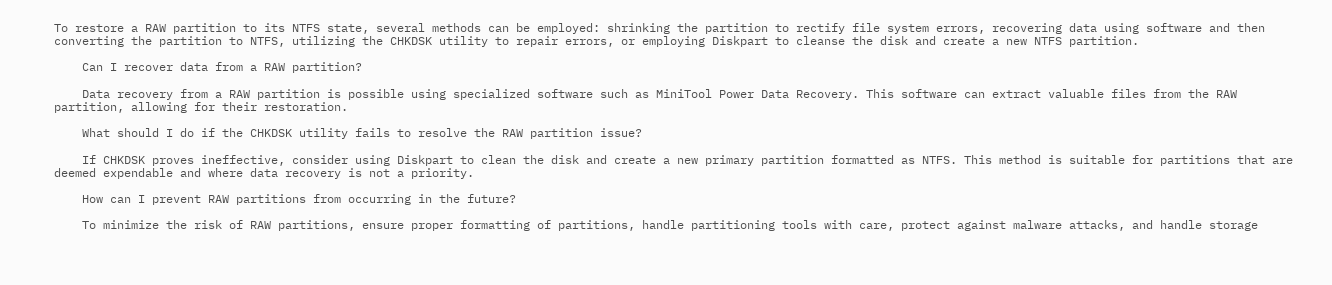To restore a RAW partition to its NTFS state, several methods can be employed: shrinking the partition to rectify file system errors, recovering data using software and then converting the partition to NTFS, utilizing the CHKDSK utility to repair errors, or employing Diskpart to cleanse the disk and create a new NTFS partition.

    Can I recover data from a RAW partition?

    Data recovery from a RAW partition is possible using specialized software such as MiniTool Power Data Recovery. This software can extract valuable files from the RAW partition, allowing for their restoration.

    What should I do if the CHKDSK utility fails to resolve the RAW partition issue?

    If CHKDSK proves ineffective, consider using Diskpart to clean the disk and create a new primary partition formatted as NTFS. This method is suitable for partitions that are deemed expendable and where data recovery is not a priority.

    How can I prevent RAW partitions from occurring in the future?

    To minimize the risk of RAW partitions, ensure proper formatting of partitions, handle partitioning tools with care, protect against malware attacks, and handle storage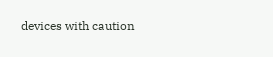devices with caution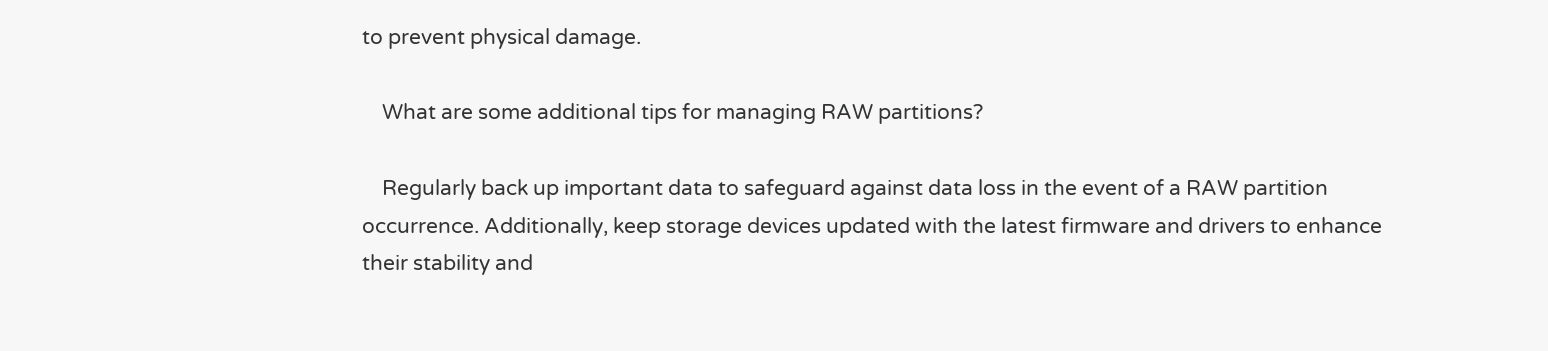to prevent physical damage.

    What are some additional tips for managing RAW partitions?

    Regularly back up important data to safeguard against data loss in the event of a RAW partition occurrence. Additionally, keep storage devices updated with the latest firmware and drivers to enhance their stability and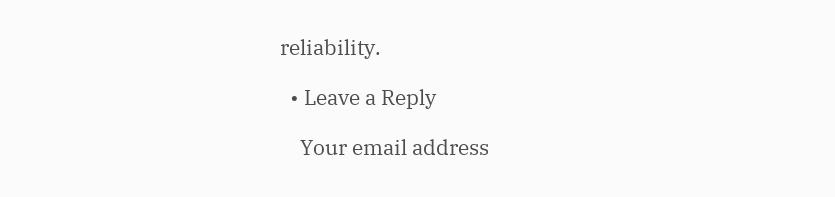reliability.

  • Leave a Reply

    Your email address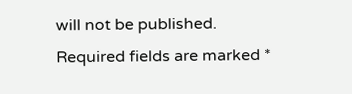will not be published. Required fields are marked *